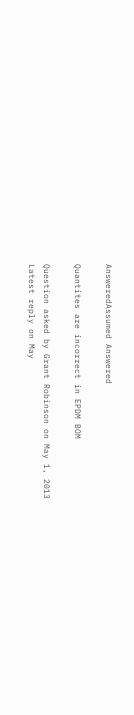AnsweredAssumed Answered

Quantites are incorrect in EPDM BOM

Question asked by Grant Robinson on May 1, 2013
Latest reply on May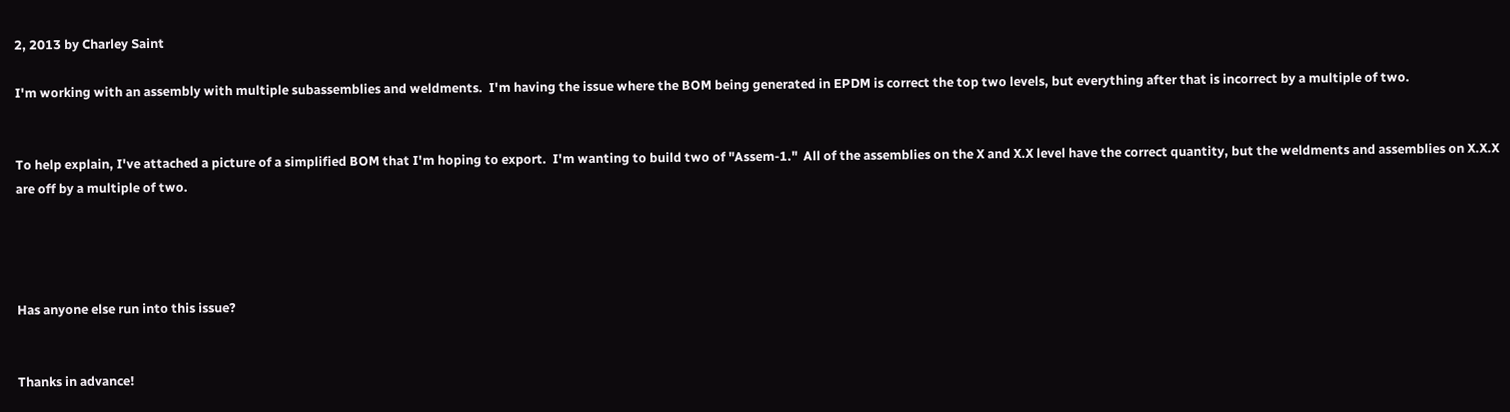2, 2013 by Charley Saint

I'm working with an assembly with multiple subassemblies and weldments.  I'm having the issue where the BOM being generated in EPDM is correct the top two levels, but everything after that is incorrect by a multiple of two.


To help explain, I've attached a picture of a simplified BOM that I'm hoping to export.  I'm wanting to build two of "Assem-1."  All of the assemblies on the X and X.X level have the correct quantity, but the weldments and assemblies on X.X.X are off by a multiple of two.




Has anyone else run into this issue?


Thanks in advance!